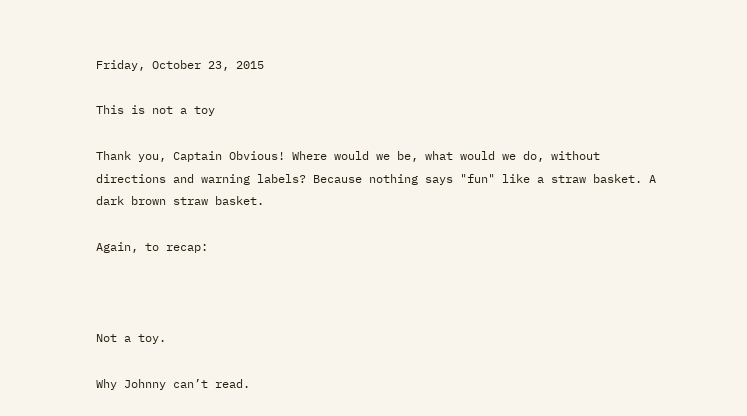Friday, October 23, 2015

This is not a toy

Thank you, Captain Obvious! Where would we be, what would we do, without directions and warning labels? Because nothing says "fun" like a straw basket. A dark brown straw basket.

Again, to recap:



Not a toy.

Why Johnny can’t read.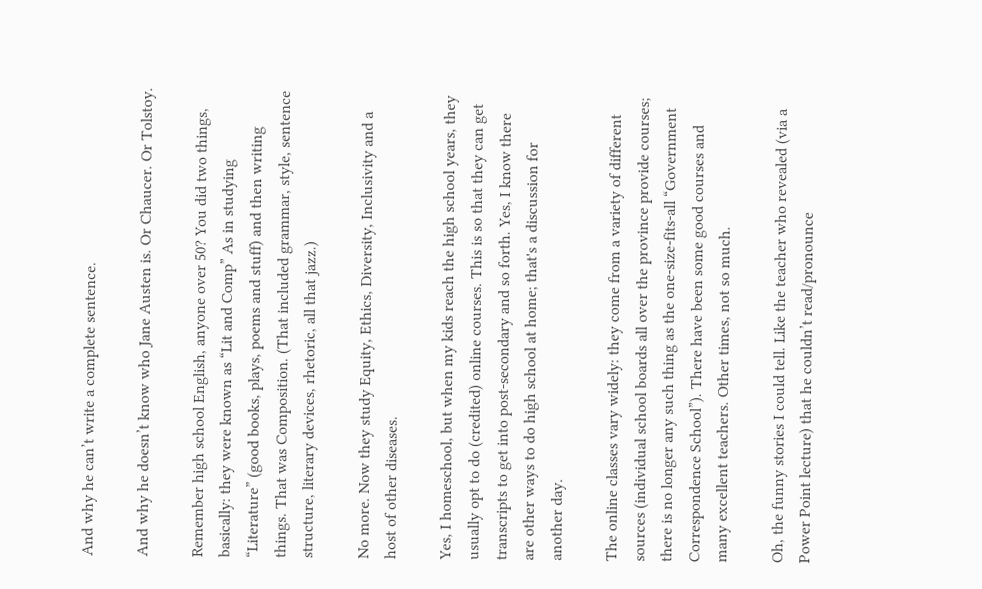And why he can’t write a complete sentence.

And why he doesn’t know who Jane Austen is. Or Chaucer. Or Tolstoy.

Remember high school English, anyone over 50? You did two things, basically: they were known as “Lit and Comp” As in studying “Literature” (good books, plays, poems and stuff) and then writing things. That was Composition. (That included grammar, style, sentence structure, literary devices, rhetoric, all that jazz.)

No more. Now they study Equity, Ethics, Diversity, Inclusivity and a host of other diseases.

Yes, I homeschool, but when my kids reach the high school years, they usually opt to do (credited) online courses. This is so that they can get transcripts to get into post-secondary and so forth. Yes, I know there are other ways to do high school at home; that's a discussion for another day.

The online classes vary widely: they come from a variety of different sources (individual school boards all over the province provide courses; there is no longer any such thing as the one-size-fits-all “Government Correspondence School”). There have been some good courses and many excellent teachers. Other times, not so much.

Oh, the funny stories I could tell. Like the teacher who revealed (via a Power Point lecture) that he couldn’t read/pronounce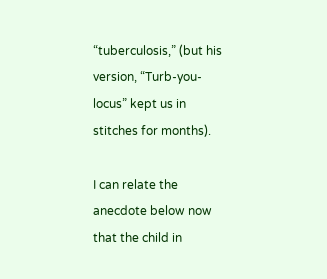“tuberculosis,” (but his version, “Turb-you-locus” kept us in stitches for months).

I can relate the anecdote below now that the child in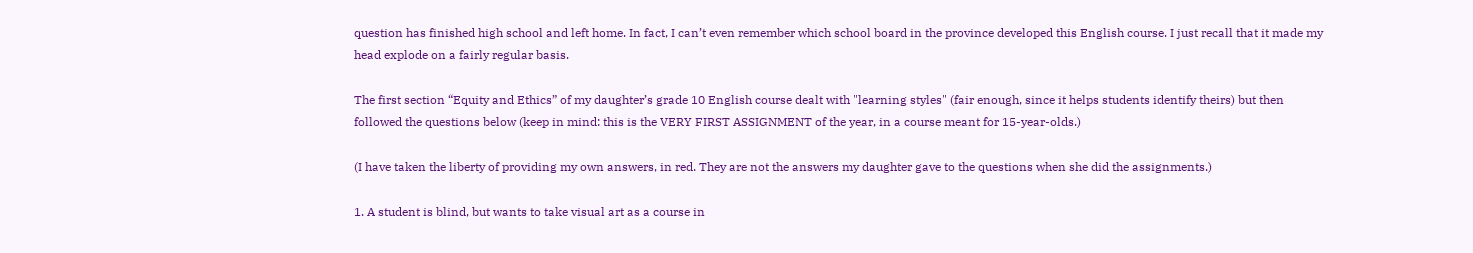question has finished high school and left home. In fact, I can’t even remember which school board in the province developed this English course. I just recall that it made my head explode on a fairly regular basis.

The first section “Equity and Ethics” of my daughter’s grade 10 English course dealt with "learning styles" (fair enough, since it helps students identify theirs) but then followed the questions below (keep in mind: this is the VERY FIRST ASSIGNMENT of the year, in a course meant for 15-year-olds.)

(I have taken the liberty of providing my own answers, in red. They are not the answers my daughter gave to the questions when she did the assignments.)

1. A student is blind, but wants to take visual art as a course in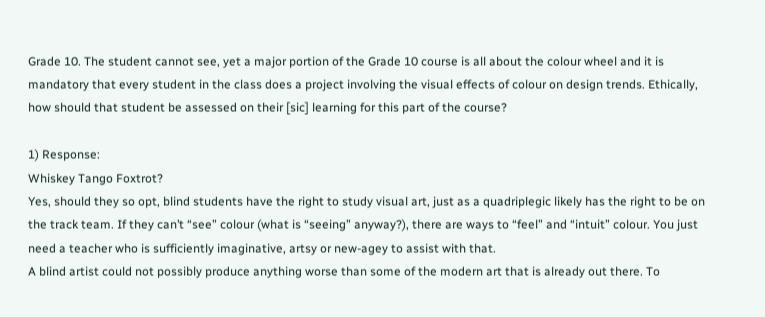Grade 10. The student cannot see, yet a major portion of the Grade 10 course is all about the colour wheel and it is mandatory that every student in the class does a project involving the visual effects of colour on design trends. Ethically, how should that student be assessed on their [sic] learning for this part of the course?

1) Response:
Whiskey Tango Foxtrot?
Yes, should they so opt, blind students have the right to study visual art, just as a quadriplegic likely has the right to be on the track team. If they can’t “see” colour (what is “seeing” anyway?), there are ways to “feel” and “intuit” colour. You just need a teacher who is sufficiently imaginative, artsy or new-agey to assist with that.
A blind artist could not possibly produce anything worse than some of the modern art that is already out there. To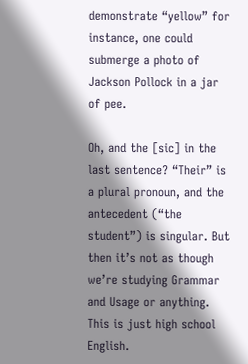demonstrate “yellow” for instance, one could submerge a photo of Jackson Pollock in a jar of pee.

Oh, and the [sic] in the last sentence? “Their” is a plural pronoun, and the antecedent (“the student”) is singular. But then it’s not as though we’re studying Grammar and Usage or anything. This is just high school English.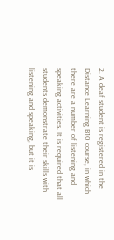2. A deaf student is registered in the Distance Learning B10 course, in which there are a number of listening and speaking activities. It is required that all students demonstrate their skills with listening and speaking, but it is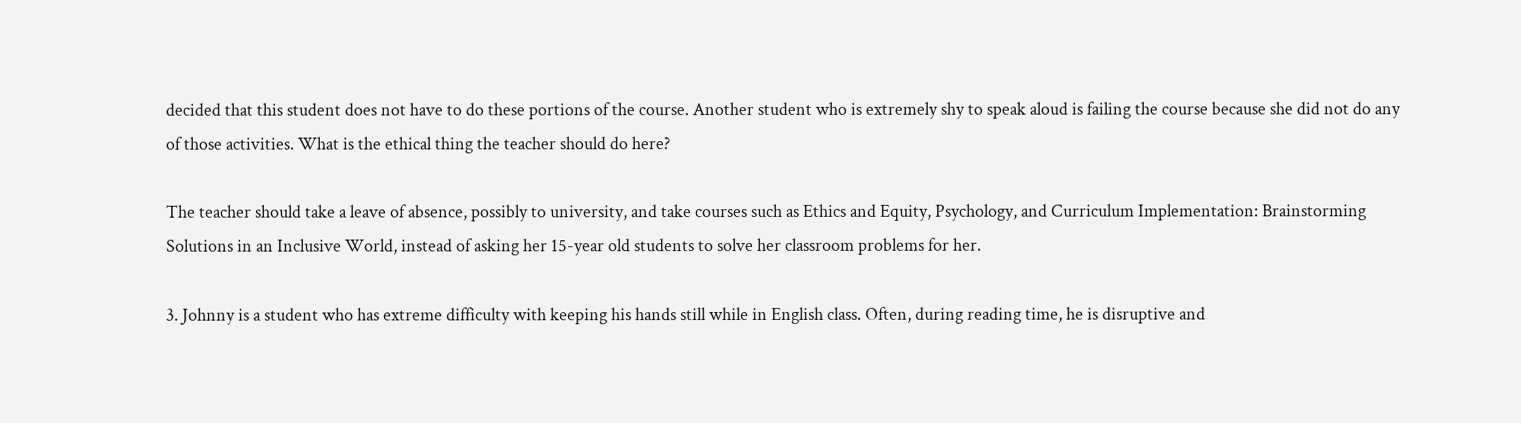decided that this student does not have to do these portions of the course. Another student who is extremely shy to speak aloud is failing the course because she did not do any of those activities. What is the ethical thing the teacher should do here?

The teacher should take a leave of absence, possibly to university, and take courses such as Ethics and Equity, Psychology, and Curriculum Implementation: Brainstorming Solutions in an Inclusive World, instead of asking her 15-year old students to solve her classroom problems for her.

3. Johnny is a student who has extreme difficulty with keeping his hands still while in English class. Often, during reading time, he is disruptive and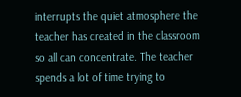interrupts the quiet atmosphere the teacher has created in the classroom so all can concentrate. The teacher spends a lot of time trying to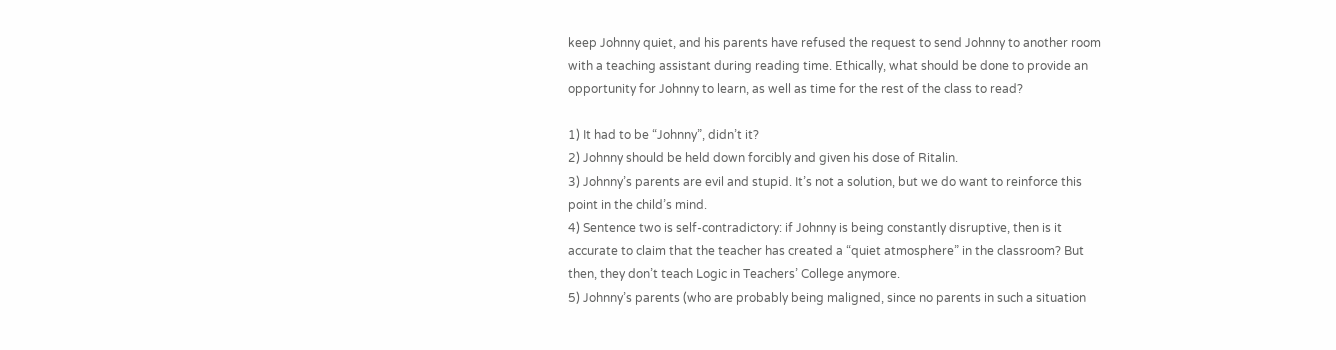keep Johnny quiet, and his parents have refused the request to send Johnny to another room with a teaching assistant during reading time. Ethically, what should be done to provide an opportunity for Johnny to learn, as well as time for the rest of the class to read?

1) It had to be “Johnny”, didn’t it?
2) Johnny should be held down forcibly and given his dose of Ritalin.
3) Johnny’s parents are evil and stupid. It’s not a solution, but we do want to reinforce this point in the child’s mind.
4) Sentence two is self-contradictory: if Johnny is being constantly disruptive, then is it accurate to claim that the teacher has created a “quiet atmosphere” in the classroom? But then, they don’t teach Logic in Teachers’ College anymore.
5) Johnny’s parents (who are probably being maligned, since no parents in such a situation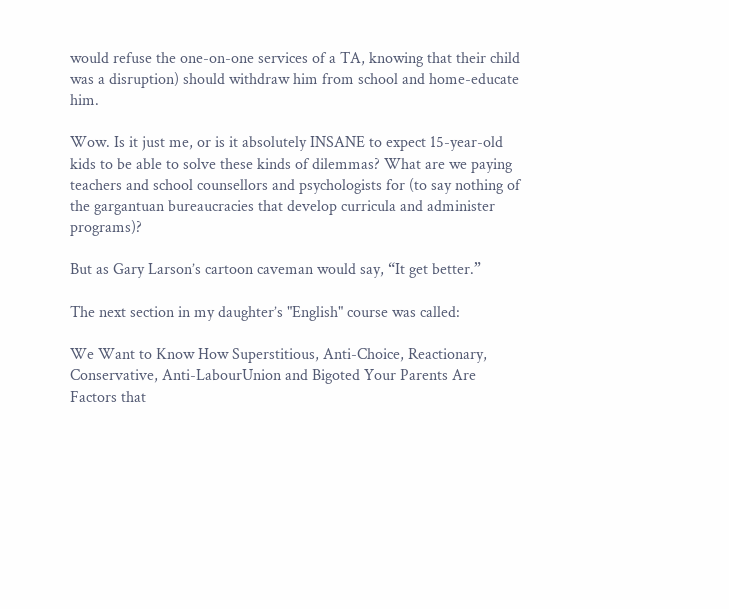would refuse the one-on-one services of a TA, knowing that their child was a disruption) should withdraw him from school and home-educate him.

Wow. Is it just me, or is it absolutely INSANE to expect 15-year-old kids to be able to solve these kinds of dilemmas? What are we paying teachers and school counsellors and psychologists for (to say nothing of the gargantuan bureaucracies that develop curricula and administer programs)?

But as Gary Larson’s cartoon caveman would say, “It get better.”

The next section in my daughter’s "English" course was called:

We Want to Know How Superstitious, Anti-Choice, Reactionary, Conservative, Anti-LabourUnion and Bigoted Your Parents Are
Factors that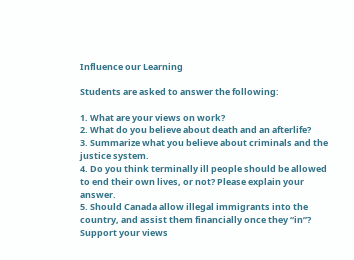Influence our Learning

Students are asked to answer the following:

1. What are your views on work?
2. What do you believe about death and an afterlife?
3. Summarize what you believe about criminals and the justice system.
4. Do you think terminally ill people should be allowed to end their own lives, or not? Please explain your answer.
5. Should Canada allow illegal immigrants into the country, and assist them financially once they “in”? Support your views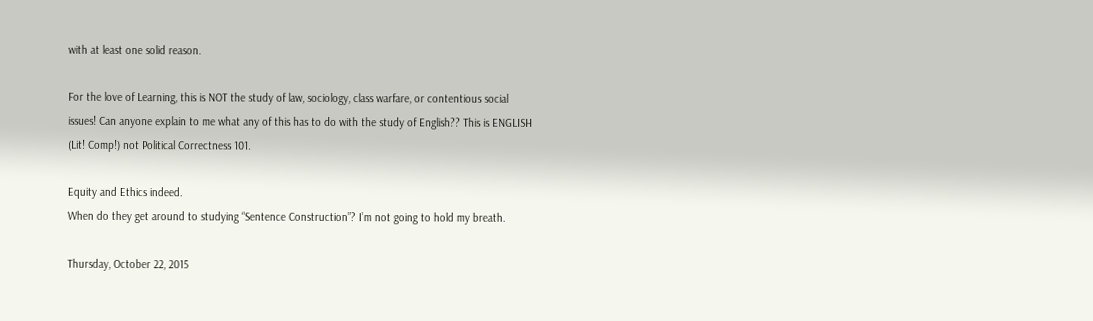with at least one solid reason.

For the love of Learning, this is NOT the study of law, sociology, class warfare, or contentious social issues! Can anyone explain to me what any of this has to do with the study of English?? This is ENGLISH (Lit! Comp!) not Political Correctness 101.

Equity and Ethics indeed.
When do they get around to studying “Sentence Construction”? I’m not going to hold my breath.

Thursday, October 22, 2015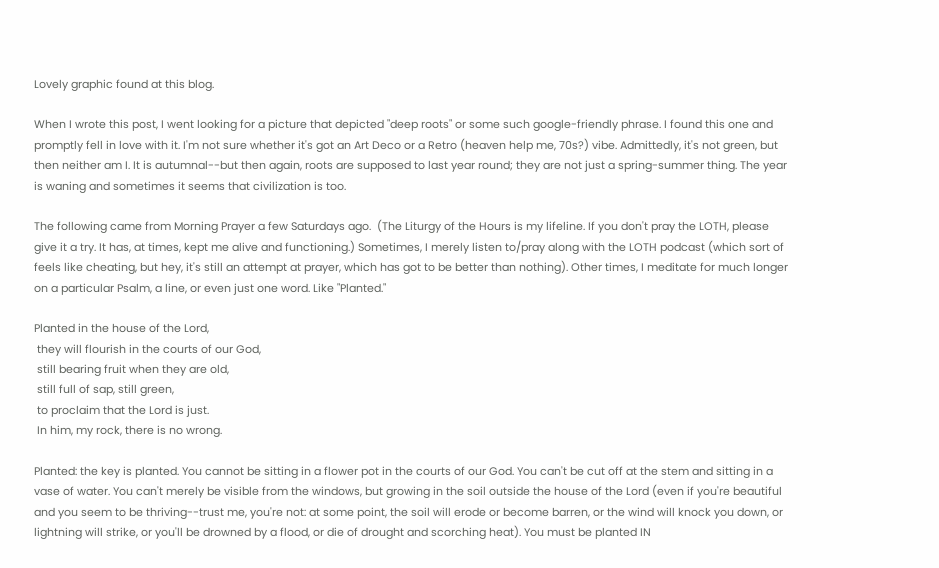Lovely graphic found at this blog.

When I wrote this post, I went looking for a picture that depicted "deep roots" or some such google-friendly phrase. I found this one and promptly fell in love with it. I'm not sure whether it's got an Art Deco or a Retro (heaven help me, 70s?) vibe. Admittedly, it's not green, but then neither am I. It is autumnal--but then again, roots are supposed to last year round; they are not just a spring-summer thing. The year is waning and sometimes it seems that civilization is too.

The following came from Morning Prayer a few Saturdays ago.  (The Liturgy of the Hours is my lifeline. If you don't pray the LOTH, please give it a try. It has, at times, kept me alive and functioning.) Sometimes, I merely listen to/pray along with the LOTH podcast (which sort of feels like cheating, but hey, it's still an attempt at prayer, which has got to be better than nothing). Other times, I meditate for much longer on a particular Psalm, a line, or even just one word. Like "Planted."

Planted in the house of the Lord,
 they will flourish in the courts of our God,
 still bearing fruit when they are old,
 still full of sap, still green,
 to proclaim that the Lord is just.
 In him, my rock, there is no wrong.

Planted: the key is planted. You cannot be sitting in a flower pot in the courts of our God. You can't be cut off at the stem and sitting in a vase of water. You can't merely be visible from the windows, but growing in the soil outside the house of the Lord (even if you're beautiful and you seem to be thriving--trust me, you're not: at some point, the soil will erode or become barren, or the wind will knock you down, or lightning will strike, or you'll be drowned by a flood, or die of drought and scorching heat). You must be planted IN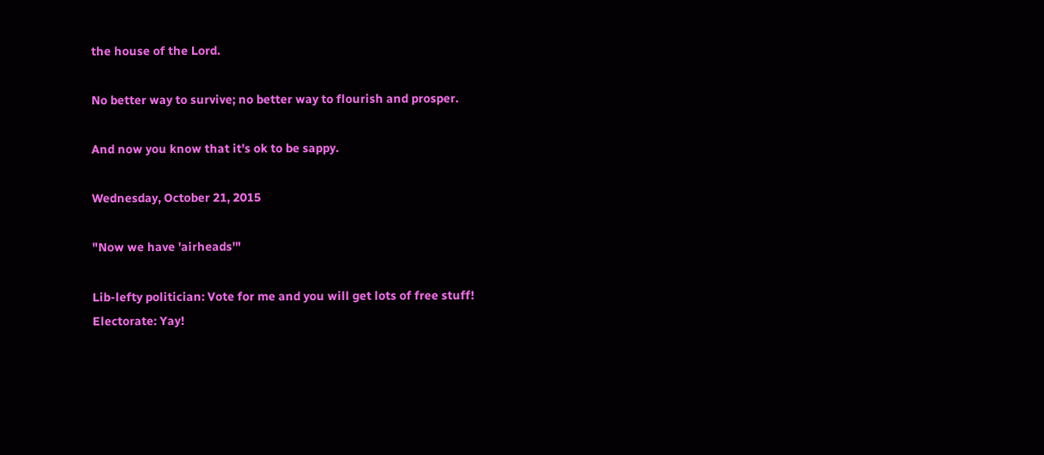the house of the Lord.

No better way to survive; no better way to flourish and prosper.

And now you know that it's ok to be sappy.

Wednesday, October 21, 2015

"Now we have 'airheads'"

Lib-lefty politician: Vote for me and you will get lots of free stuff!
Electorate: Yay!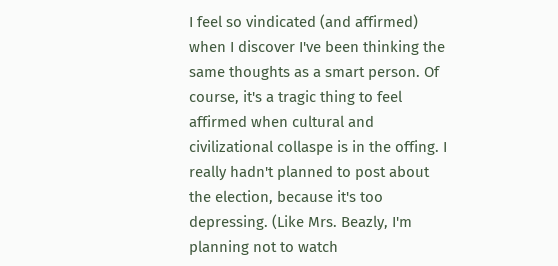I feel so vindicated (and affirmed) when I discover I've been thinking the same thoughts as a smart person. Of course, it's a tragic thing to feel affirmed when cultural and civilizational collaspe is in the offing. I really hadn't planned to post about the election, because it's too depressing. (Like Mrs. Beazly, I'm planning not to watch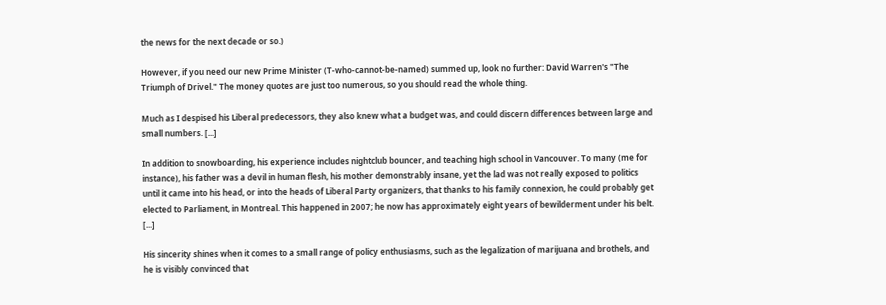the news for the next decade or so.)

However, if you need our new Prime Minister (T-who-cannot-be-named) summed up, look no further: David Warren's "The Triumph of Drivel." The money quotes are just too numerous, so you should read the whole thing.

Much as I despised his Liberal predecessors, they also knew what a budget was, and could discern differences between large and small numbers. [...]

In addition to snowboarding, his experience includes nightclub bouncer, and teaching high school in Vancouver. To many (me for instance), his father was a devil in human flesh, his mother demonstrably insane, yet the lad was not really exposed to politics until it came into his head, or into the heads of Liberal Party organizers, that thanks to his family connexion, he could probably get elected to Parliament, in Montreal. This happened in 2007; he now has approximately eight years of bewilderment under his belt. [...]

His sincerity shines when it comes to a small range of policy enthusiasms, such as the legalization of marijuana and brothels, and he is visibly convinced that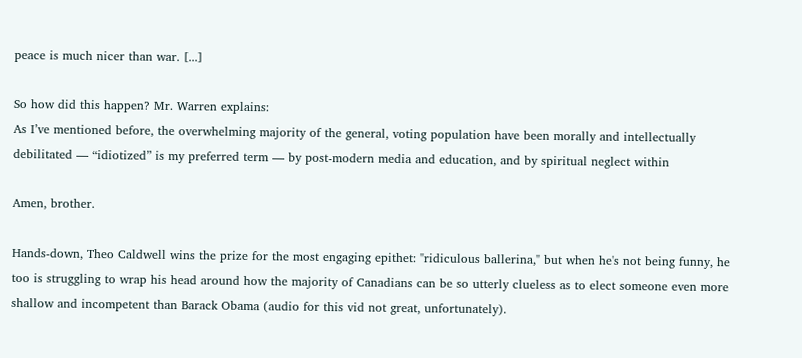peace is much nicer than war. [...]

So how did this happen? Mr. Warren explains:
As I’ve mentioned before, the overwhelming majority of the general, voting population have been morally and intellectually debilitated — “idiotized” is my preferred term — by post-modern media and education, and by spiritual neglect within

Amen, brother.

Hands-down, Theo Caldwell wins the prize for the most engaging epithet: "ridiculous ballerina," but when he's not being funny, he too is struggling to wrap his head around how the majority of Canadians can be so utterly clueless as to elect someone even more shallow and incompetent than Barack Obama (audio for this vid not great, unfortunately).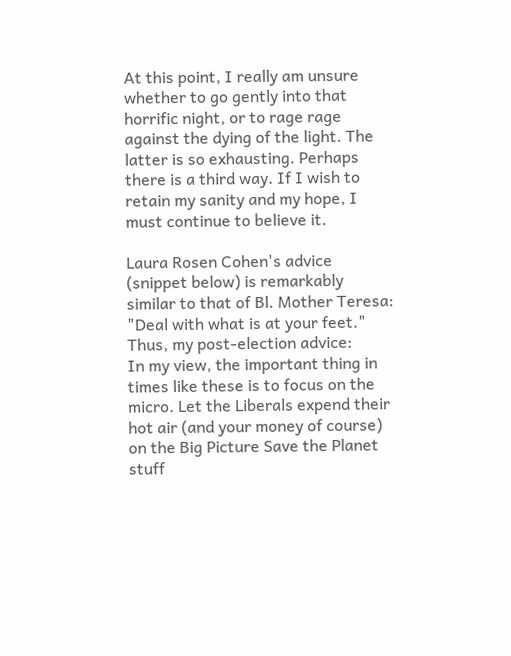At this point, I really am unsure whether to go gently into that horrific night, or to rage rage against the dying of the light. The latter is so exhausting. Perhaps there is a third way. If I wish to retain my sanity and my hope, I must continue to believe it.

Laura Rosen Cohen's advice (snippet below) is remarkably similar to that of Bl. Mother Teresa: "Deal with what is at your feet."
Thus, my post-election advice:
In my view, the important thing in times like these is to focus on the micro. Let the Liberals expend their hot air (and your money of course) on the Big Picture Save the Planet stuff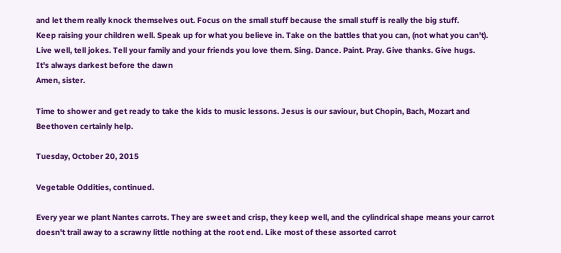and let them really knock themselves out. Focus on the small stuff because the small stuff is really the big stuff.
Keep raising your children well. Speak up for what you believe in. Take on the battles that you can, (not what you can't). Live well, tell jokes. Tell your family and your friends you love them. Sing. Dance. Paint. Pray. Give thanks. Give hugs.
It's always darkest before the dawn
Amen, sister.

Time to shower and get ready to take the kids to music lessons. Jesus is our saviour, but Chopin, Bach, Mozart and Beethoven certainly help.

Tuesday, October 20, 2015

Vegetable Oddities, continued.

Every year we plant Nantes carrots. They are sweet and crisp, they keep well, and the cylindrical shape means your carrot doesn't trail away to a scrawny little nothing at the root end. Like most of these assorted carrot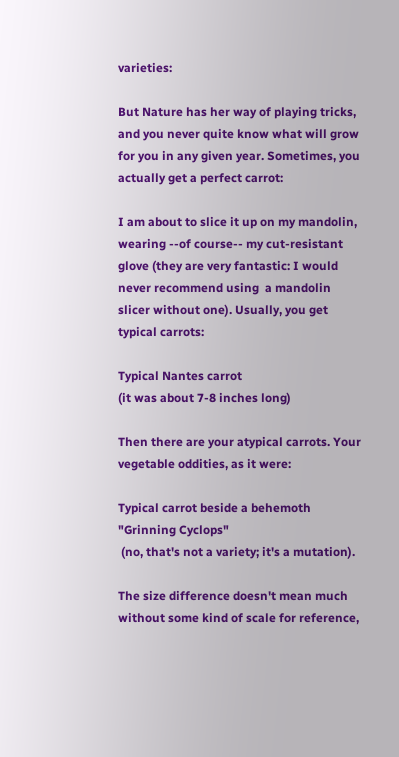varieties:

But Nature has her way of playing tricks, and you never quite know what will grow for you in any given year. Sometimes, you actually get a perfect carrot:

I am about to slice it up on my mandolin, wearing --of course-- my cut-resistant glove (they are very fantastic: I would never recommend using  a mandolin slicer without one). Usually, you get typical carrots:

Typical Nantes carrot
(it was about 7-8 inches long)

Then there are your atypical carrots. Your vegetable oddities, as it were:

Typical carrot beside a behemoth "Grinning Cyclops"
 (no, that's not a variety; it's a mutation).

The size difference doesn't mean much without some kind of scale for reference,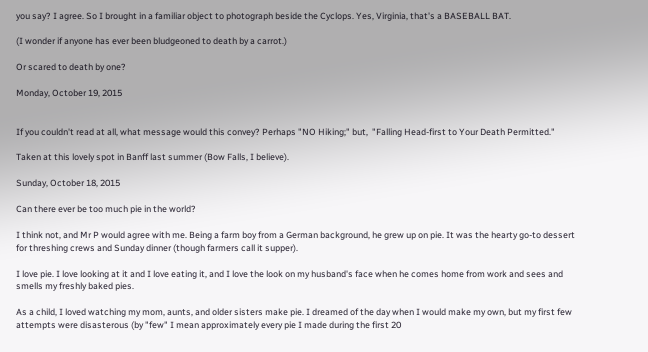you say? I agree. So I brought in a familiar object to photograph beside the Cyclops. Yes, Virginia, that's a BASEBALL BAT.

(I wonder if anyone has ever been bludgeoned to death by a carrot.)

Or scared to death by one?

Monday, October 19, 2015


If you couldn't read at all, what message would this convey? Perhaps "NO Hiking;" but,  "Falling Head-first to Your Death Permitted."

Taken at this lovely spot in Banff last summer (Bow Falls, I believe).

Sunday, October 18, 2015

Can there ever be too much pie in the world?

I think not, and Mr P would agree with me. Being a farm boy from a German background, he grew up on pie. It was the hearty go-to dessert for threshing crews and Sunday dinner (though farmers call it supper).

I love pie. I love looking at it and I love eating it, and I love the look on my husband's face when he comes home from work and sees and smells my freshly baked pies.

As a child, I loved watching my mom, aunts, and older sisters make pie. I dreamed of the day when I would make my own, but my first few attempts were disasterous (by "few" I mean approximately every pie I made during the first 20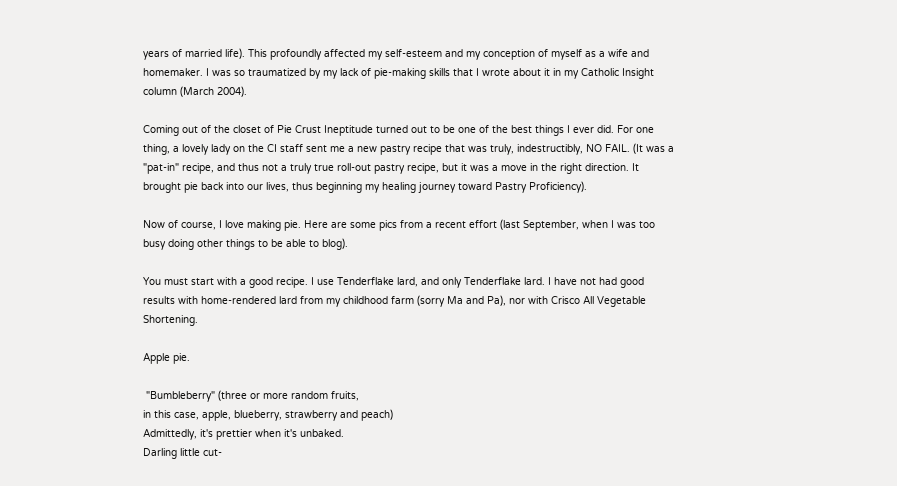years of married life). This profoundly affected my self-esteem and my conception of myself as a wife and homemaker. I was so traumatized by my lack of pie-making skills that I wrote about it in my Catholic Insight column (March 2004).

Coming out of the closet of Pie Crust Ineptitude turned out to be one of the best things I ever did. For one thing, a lovely lady on the CI staff sent me a new pastry recipe that was truly, indestructibly, NO FAIL. (It was a "pat-in" recipe, and thus not a truly true roll-out pastry recipe, but it was a move in the right direction. It brought pie back into our lives, thus beginning my healing journey toward Pastry Proficiency).

Now of course, I love making pie. Here are some pics from a recent effort (last September, when I was too busy doing other things to be able to blog).

You must start with a good recipe. I use Tenderflake lard, and only Tenderflake lard. I have not had good results with home-rendered lard from my childhood farm (sorry Ma and Pa), nor with Crisco All Vegetable Shortening.

Apple pie.

 "Bumbleberry" (three or more random fruits,
in this case, apple, blueberry, strawberry and peach)
Admittedly, it's prettier when it's unbaked.
Darling little cut-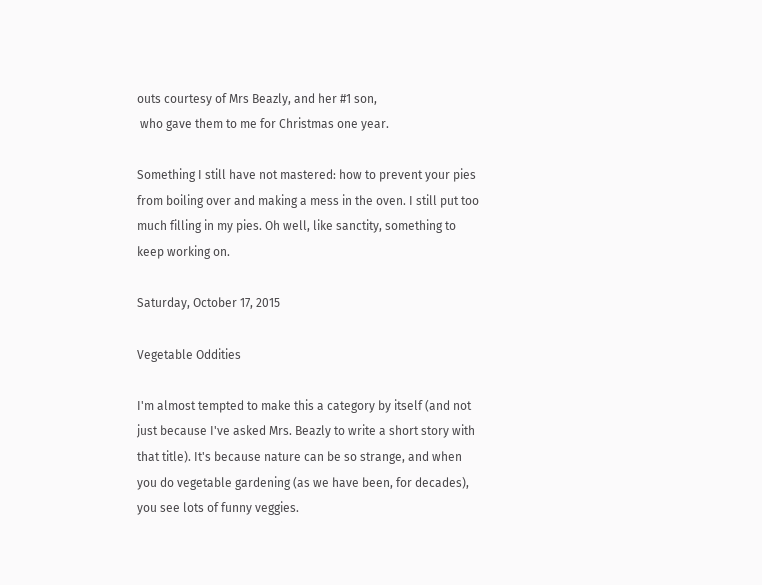outs courtesy of Mrs Beazly, and her #1 son,
 who gave them to me for Christmas one year.

Something I still have not mastered: how to prevent your pies from boiling over and making a mess in the oven. I still put too much filling in my pies. Oh well, like sanctity, something to keep working on.

Saturday, October 17, 2015

Vegetable Oddities

I'm almost tempted to make this a category by itself (and not just because I've asked Mrs. Beazly to write a short story with that title). It's because nature can be so strange, and when you do vegetable gardening (as we have been, for decades), you see lots of funny veggies.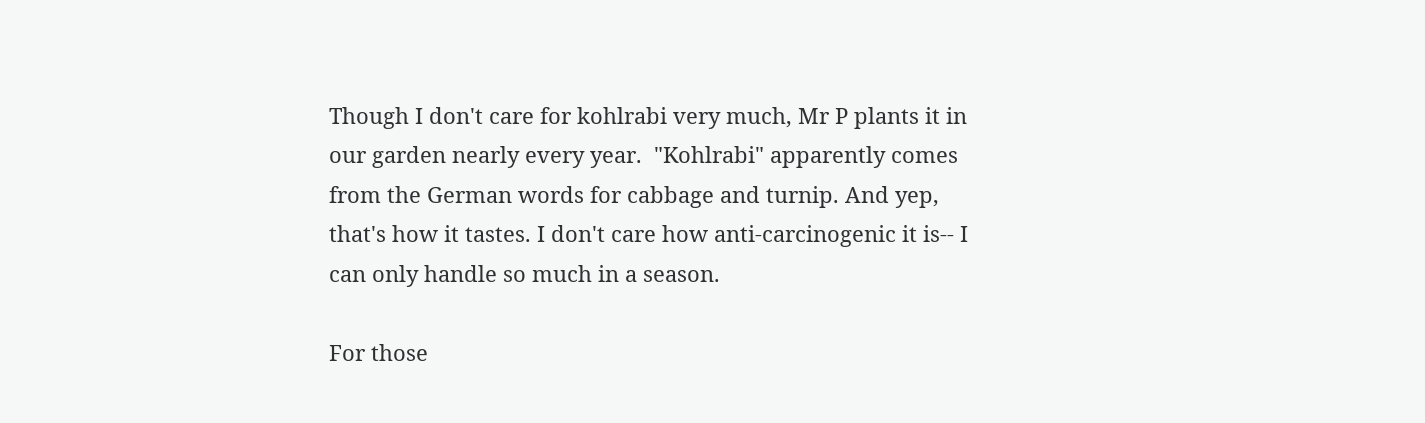Though I don't care for kohlrabi very much, Mr P plants it in our garden nearly every year.  "Kohlrabi" apparently comes from the German words for cabbage and turnip. And yep, that's how it tastes. I don't care how anti-carcinogenic it is-- I can only handle so much in a season.

For those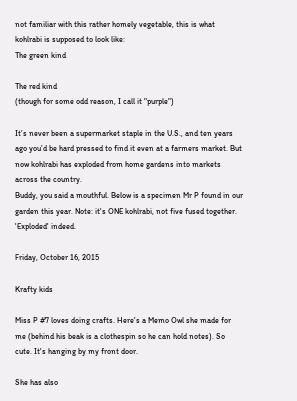not familiar with this rather homely vegetable, this is what kohlrabi is supposed to look like:
The green kind

The red kind
(though for some odd reason, I call it "purple")

It’s never been a supermarket staple in the U.S., and ten years ago you’d be hard pressed to find it even at a farmers market. But now kohlrabi has exploded from home gardens into markets across the country.
Buddy, you said a mouthful. Below is a specimen Mr P found in our garden this year. Note: it's ONE kohlrabi, not five fused together. 'Exploded' indeed.

Friday, October 16, 2015

Krafty kids

Miss P #7 loves doing crafts. Here's a Memo Owl she made for me (behind his beak is a clothespin so he can hold notes). So cute. It's hanging by my front door.

She has also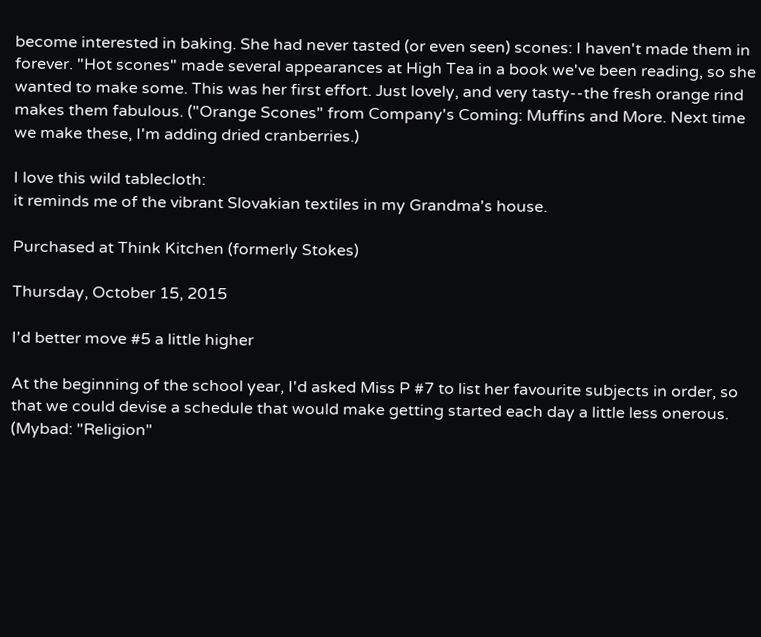become interested in baking. She had never tasted (or even seen) scones: I haven't made them in forever. "Hot scones" made several appearances at High Tea in a book we've been reading, so she wanted to make some. This was her first effort. Just lovely, and very tasty--the fresh orange rind makes them fabulous. ("Orange Scones" from Company's Coming: Muffins and More. Next time we make these, I'm adding dried cranberries.)

I love this wild tablecloth:
it reminds me of the vibrant Slovakian textiles in my Grandma's house.

Purchased at Think Kitchen (formerly Stokes)

Thursday, October 15, 2015

I'd better move #5 a little higher

At the beginning of the school year, I'd asked Miss P #7 to list her favourite subjects in order, so that we could devise a schedule that would make getting started each day a little less onerous. (Mybad: "Religion"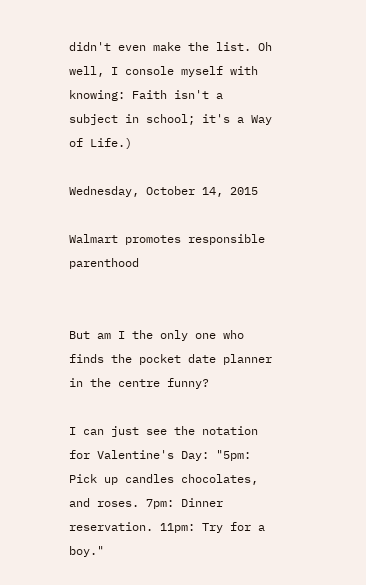didn't even make the list. Oh well, I console myself with knowing: Faith isn't a subject in school; it's a Way of Life.)

Wednesday, October 14, 2015

Walmart promotes responsible parenthood


But am I the only one who finds the pocket date planner in the centre funny?

I can just see the notation for Valentine's Day: "5pm: Pick up candles chocolates, and roses. 7pm: Dinner reservation. 11pm: Try for a boy."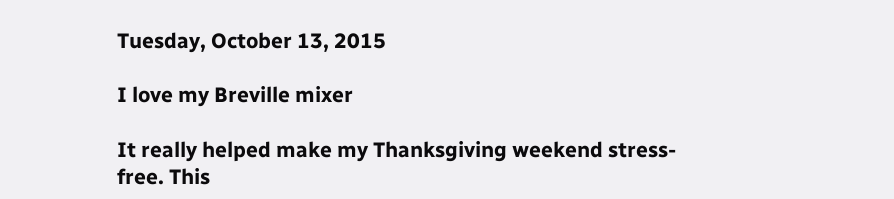Tuesday, October 13, 2015

I love my Breville mixer

It really helped make my Thanksgiving weekend stress-free. This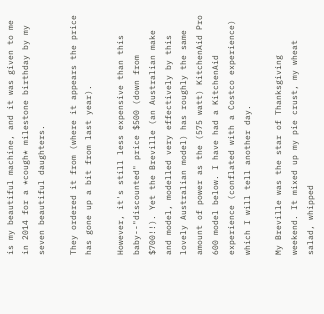is my beautiful machine, and it was given to me in 2014 for a *cough* milestone birthday by my seven beautiful daughters.

They ordered it from (where it appears the price has gone up a bit from last year).

However, it's still less expensive than this baby--"discounted" price $500 (down from $700!!). Yet the Breville (an Australian make and model, modelled very effectively by this lovely Australian model) has roughly the same amount of power as the (575 watt) KitchenAid Pro 600 model below. I have had a KitchenAid experience (conflated with a Costco experience) which I will tell another day.

My Breville was the star of Thanksgiving weekend. It mixed up my pie crust, my wheat salad, whipped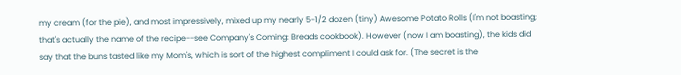my cream (for the pie), and most impressively, mixed up my nearly 5-1/2 dozen (tiny) Awesome Potato Rolls (I'm not boasting; that's actually the name of the recipe--see Company's Coming: Breads cookbook). However (now I am boasting), the kids did say that the buns tasted like my Mom's, which is sort of the highest compliment I could ask for. (The secret is the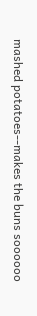mashed potatoes--makes the buns soooooo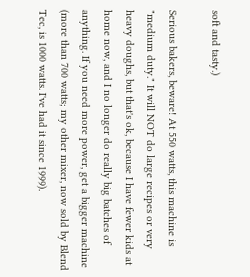soft and tasty.)

Serious bakers, beware! At 550 watts, this machine is "medium duty." It will NOT do large recipes or very heavy doughs, but that's ok, because I have fewer kids at home now, and I no longer do really big batches of anything. If you need more power, get a bigger machine (more than 700 watts; my other mixer, now sold by Blend Tec, is 1000 watts. I've had it since 1999).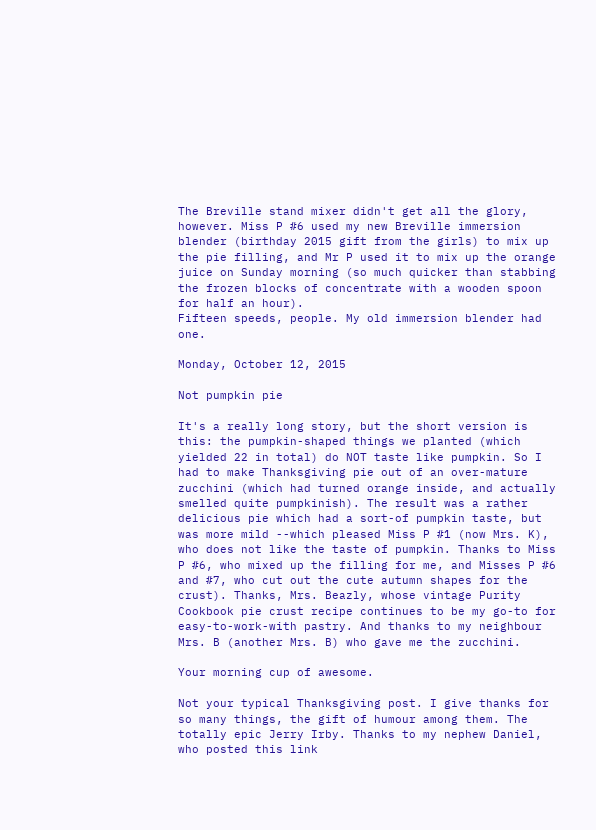The Breville stand mixer didn't get all the glory, however. Miss P #6 used my new Breville immersion blender (birthday 2015 gift from the girls) to mix up the pie filling, and Mr P used it to mix up the orange juice on Sunday morning (so much quicker than stabbing the frozen blocks of concentrate with a wooden spoon for half an hour).
Fifteen speeds, people. My old immersion blender had one.

Monday, October 12, 2015

Not pumpkin pie

It's a really long story, but the short version is this: the pumpkin-shaped things we planted (which yielded 22 in total) do NOT taste like pumpkin. So I had to make Thanksgiving pie out of an over-mature zucchini (which had turned orange inside, and actually smelled quite pumpkinish). The result was a rather delicious pie which had a sort-of pumpkin taste, but was more mild --which pleased Miss P #1 (now Mrs. K), who does not like the taste of pumpkin. Thanks to Miss P #6, who mixed up the filling for me, and Misses P #6 and #7, who cut out the cute autumn shapes for the crust). Thanks, Mrs. Beazly, whose vintage Purity Cookbook pie crust recipe continues to be my go-to for easy-to-work-with pastry. And thanks to my neighbour Mrs. B (another Mrs. B) who gave me the zucchini.

Your morning cup of awesome.

Not your typical Thanksgiving post. I give thanks for so many things, the gift of humour among them. The totally epic Jerry Irby. Thanks to my nephew Daniel, who posted this link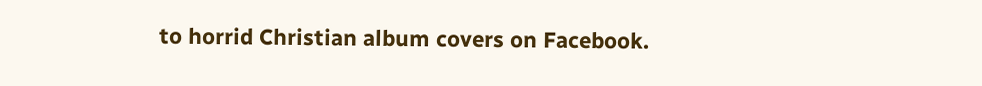to horrid Christian album covers on Facebook.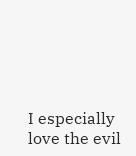I especially love the evil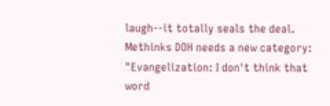laugh--it totally seals the deal. Methinks DOH needs a new category: "Evangelization: I don't think that word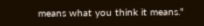means what you think it means."